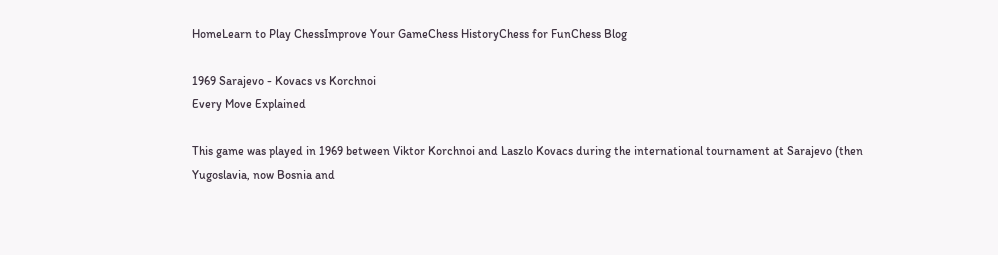HomeLearn to Play ChessImprove Your GameChess HistoryChess for FunChess Blog

1969 Sarajevo - Kovacs vs Korchnoi
Every Move Explained

This game was played in 1969 between Viktor Korchnoi and Laszlo Kovacs during the international tournament at Sarajevo (then Yugoslavia, now Bosnia and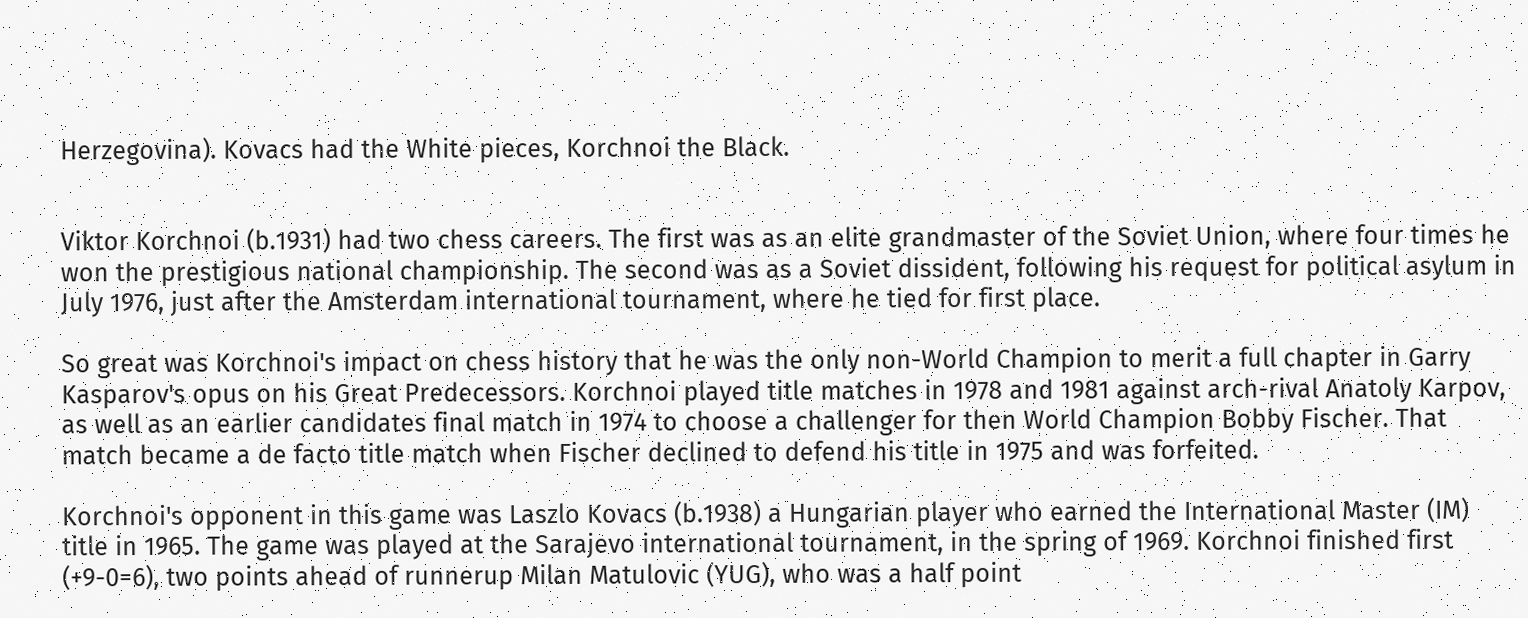Herzegovina). Kovacs had the White pieces, Korchnoi the Black.


Viktor Korchnoi (b.1931) had two chess careers. The first was as an elite grandmaster of the Soviet Union, where four times he won the prestigious national championship. The second was as a Soviet dissident, following his request for political asylum in July 1976, just after the Amsterdam international tournament, where he tied for first place.

So great was Korchnoi's impact on chess history that he was the only non-World Champion to merit a full chapter in Garry Kasparov's opus on his Great Predecessors. Korchnoi played title matches in 1978 and 1981 against arch-rival Anatoly Karpov, as well as an earlier candidates final match in 1974 to choose a challenger for then World Champion Bobby Fischer. That match became a de facto title match when Fischer declined to defend his title in 1975 and was forfeited.

Korchnoi's opponent in this game was Laszlo Kovacs (b.1938) a Hungarian player who earned the International Master (IM) title in 1965. The game was played at the Sarajevo international tournament, in the spring of 1969. Korchnoi finished first (+9-0=6), two points ahead of runnerup Milan Matulovic (YUG), who was a half point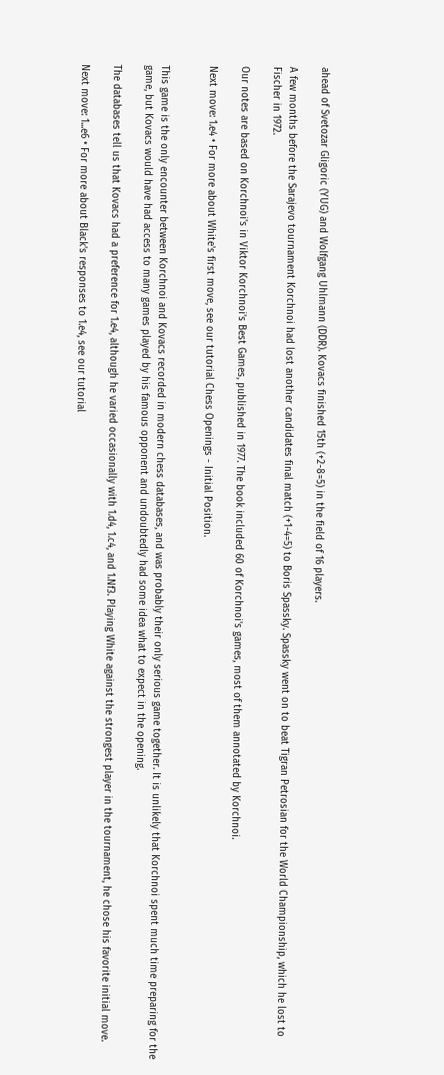ahead of Svetozar Gligoric (YUG) and Wolfgang Uhlmann (DDR). Kovacs finished 15th (+2-8=5) in the field of 16 players.

A few months before the Sarajevo tournament Korchnoi had lost another candidates final match (+1-4=5) to Boris Spassky. Spassky went on to beat Tigran Petrosian for the World Championship, which he lost to Fischer in 1972.

Our notes are based on Korchnoi's in Viktor Korchnoi's Best Games, published in 1977. The book included 60 of Korchnoi's games, most of them annotated by Korchnoi.

Next move: 1.e4 • For more about White's first move, see our tutorial Chess Openings - Initial Position.


This game is the only encounter between Korchnoi and Kovacs recorded in modern chess databases, and was probably their only serious game together. It is unlikely that Korchnoi spent much time preparing for the game, but Kovacs would have had access to many games played by his famous opponent and undoubtedly had some idea what to expect in the opening.

The databases tell us that Kovacs had a preference for 1.e4, although he varied occasionally with 1.d4, 1.c4, and 1.Nf3. Playing White against the strongest player in the tournament, he chose his favorite initial move.

Next move: 1...e6 • For more about Black's responses to 1.e4, see our tutorial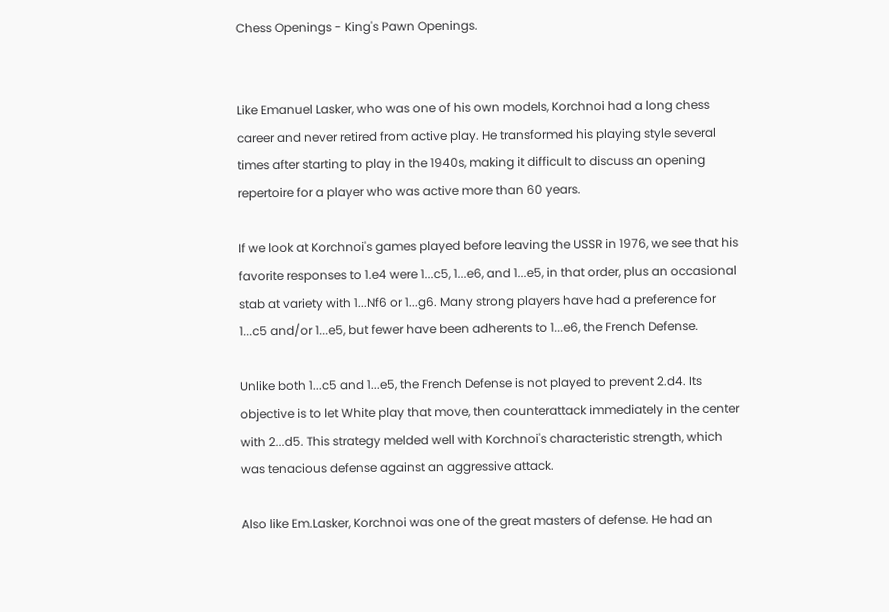Chess Openings - King's Pawn Openings.


Like Emanuel Lasker, who was one of his own models, Korchnoi had a long chess career and never retired from active play. He transformed his playing style several times after starting to play in the 1940s, making it difficult to discuss an opening repertoire for a player who was active more than 60 years.

If we look at Korchnoi's games played before leaving the USSR in 1976, we see that his favorite responses to 1.e4 were 1...c5, 1...e6, and 1...e5, in that order, plus an occasional stab at variety with 1...Nf6 or 1...g6. Many strong players have had a preference for 1...c5 and/or 1...e5, but fewer have been adherents to 1...e6, the French Defense.

Unlike both 1...c5 and 1...e5, the French Defense is not played to prevent 2.d4. Its objective is to let White play that move, then counterattack immediately in the center with 2...d5. This strategy melded well with Korchnoi's characteristic strength, which was tenacious defense against an aggressive attack.

Also like Em.Lasker, Korchnoi was one of the great masters of defense. He had an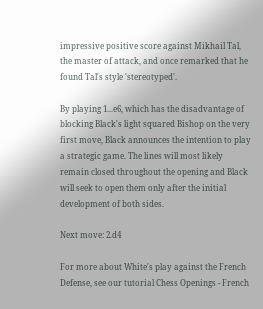impressive positive score against Mikhail Tal, the master of attack, and once remarked that he found Tal's style 'stereotyped'.

By playing 1...e6, which has the disadvantage of blocking Black's light squared Bishop on the very first move, Black announces the intention to play a strategic game. The lines will most likely remain closed throughout the opening and Black will seek to open them only after the initial development of both sides.

Next move: 2.d4

For more about White's play against the French Defense, see our tutorial Chess Openings - French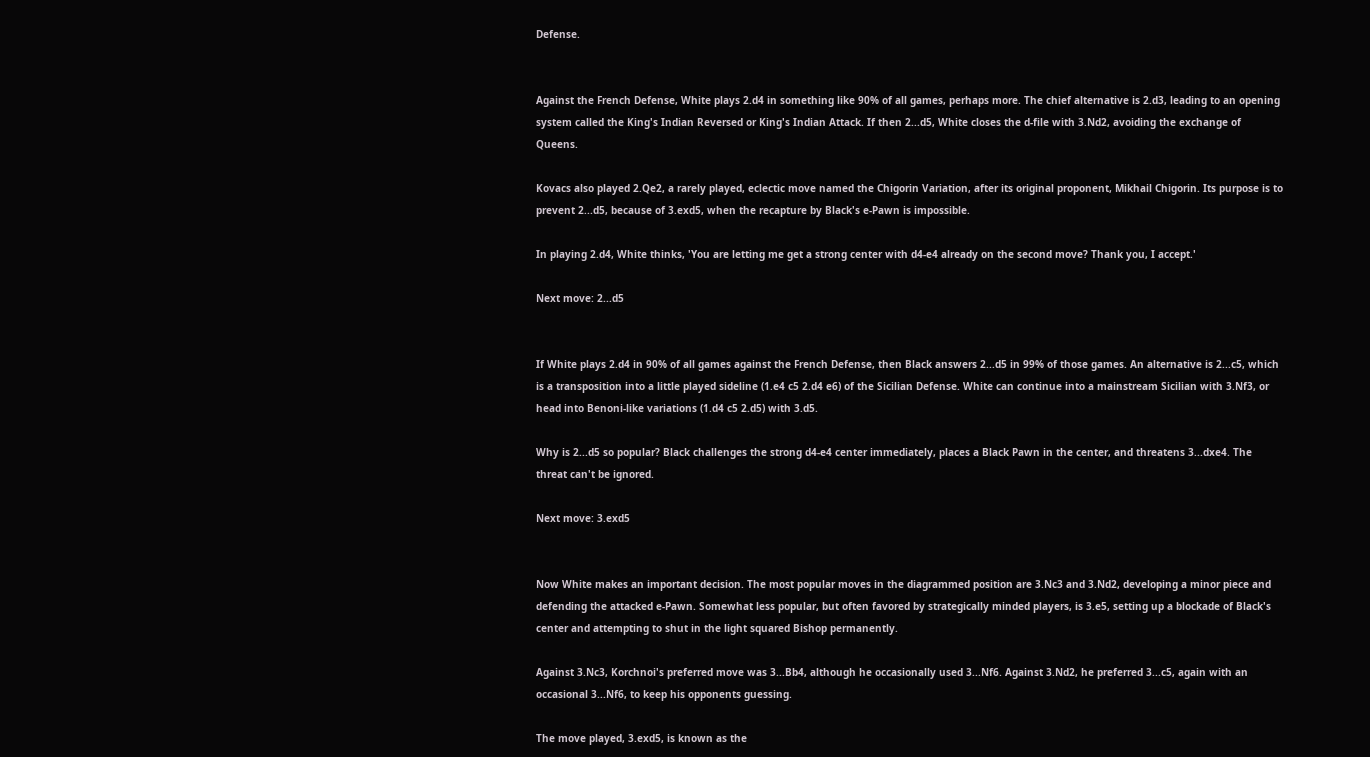Defense.


Against the French Defense, White plays 2.d4 in something like 90% of all games, perhaps more. The chief alternative is 2.d3, leading to an opening system called the King's Indian Reversed or King's Indian Attack. If then 2...d5, White closes the d-file with 3.Nd2, avoiding the exchange of Queens.

Kovacs also played 2.Qe2, a rarely played, eclectic move named the Chigorin Variation, after its original proponent, Mikhail Chigorin. Its purpose is to prevent 2...d5, because of 3.exd5, when the recapture by Black's e-Pawn is impossible.

In playing 2.d4, White thinks, 'You are letting me get a strong center with d4-e4 already on the second move? Thank you, I accept.'

Next move: 2...d5


If White plays 2.d4 in 90% of all games against the French Defense, then Black answers 2...d5 in 99% of those games. An alternative is 2...c5, which is a transposition into a little played sideline (1.e4 c5 2.d4 e6) of the Sicilian Defense. White can continue into a mainstream Sicilian with 3.Nf3, or head into Benoni-like variations (1.d4 c5 2.d5) with 3.d5.

Why is 2...d5 so popular? Black challenges the strong d4-e4 center immediately, places a Black Pawn in the center, and threatens 3...dxe4. The threat can't be ignored.

Next move: 3.exd5


Now White makes an important decision. The most popular moves in the diagrammed position are 3.Nc3 and 3.Nd2, developing a minor piece and defending the attacked e-Pawn. Somewhat less popular, but often favored by strategically minded players, is 3.e5, setting up a blockade of Black's center and attempting to shut in the light squared Bishop permanently.

Against 3.Nc3, Korchnoi's preferred move was 3...Bb4, although he occasionally used 3...Nf6. Against 3.Nd2, he preferred 3...c5, again with an occasional 3...Nf6, to keep his opponents guessing.

The move played, 3.exd5, is known as the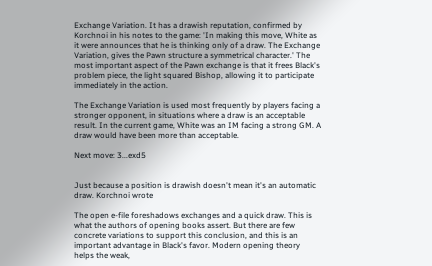Exchange Variation. It has a drawish reputation, confirmed by Korchnoi in his notes to the game: 'In making this move, White as it were announces that he is thinking only of a draw. The Exchange Variation, gives the Pawn structure a symmetrical character.' The most important aspect of the Pawn exchange is that it frees Black's problem piece, the light squared Bishop, allowing it to participate immediately in the action.

The Exchange Variation is used most frequently by players facing a stronger opponent, in situations where a draw is an acceptable result. In the current game, White was an IM facing a strong GM. A draw would have been more than acceptable.

Next move: 3...exd5


Just because a position is drawish doesn't mean it's an automatic draw. Korchnoi wrote

The open e-file foreshadows exchanges and a quick draw. This is what the authors of opening books assert. But there are few concrete variations to support this conclusion, and this is an important advantage in Black's favor. Modern opening theory helps the weak,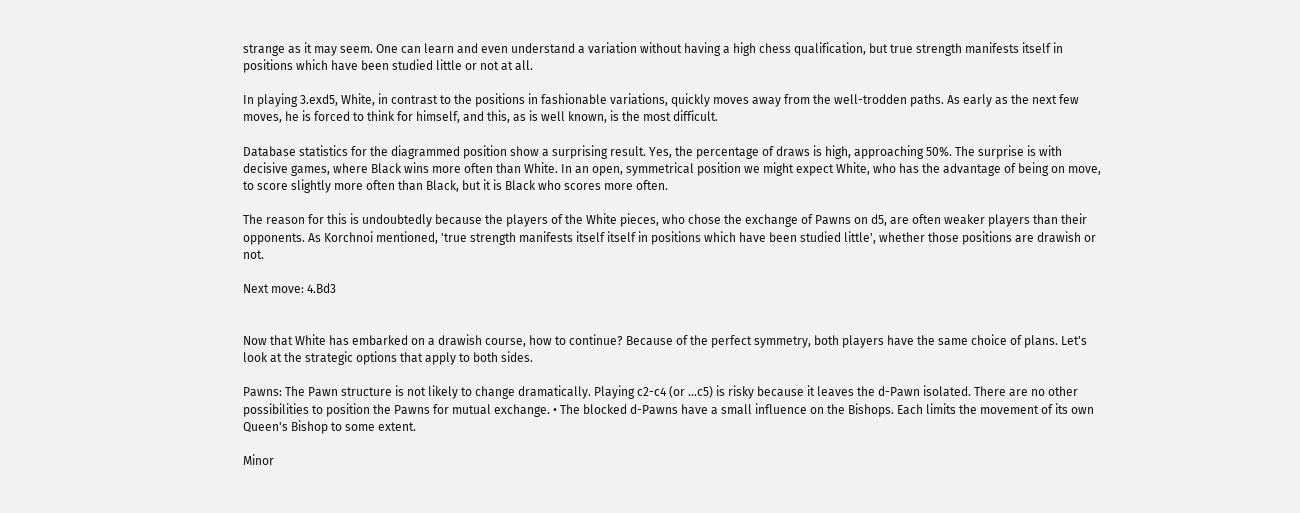strange as it may seem. One can learn and even understand a variation without having a high chess qualification, but true strength manifests itself in positions which have been studied little or not at all.

In playing 3.exd5, White, in contrast to the positions in fashionable variations, quickly moves away from the well-trodden paths. As early as the next few moves, he is forced to think for himself, and this, as is well known, is the most difficult.

Database statistics for the diagrammed position show a surprising result. Yes, the percentage of draws is high, approaching 50%. The surprise is with decisive games, where Black wins more often than White. In an open, symmetrical position we might expect White, who has the advantage of being on move, to score slightly more often than Black, but it is Black who scores more often.

The reason for this is undoubtedly because the players of the White pieces, who chose the exchange of Pawns on d5, are often weaker players than their opponents. As Korchnoi mentioned, 'true strength manifests itself itself in positions which have been studied little', whether those positions are drawish or not.

Next move: 4.Bd3


Now that White has embarked on a drawish course, how to continue? Because of the perfect symmetry, both players have the same choice of plans. Let's look at the strategic options that apply to both sides.

Pawns: The Pawn structure is not likely to change dramatically. Playing c2-c4 (or ...c5) is risky because it leaves the d-Pawn isolated. There are no other possibilities to position the Pawns for mutual exchange. • The blocked d-Pawns have a small influence on the Bishops. Each limits the movement of its own Queen's Bishop to some extent.

Minor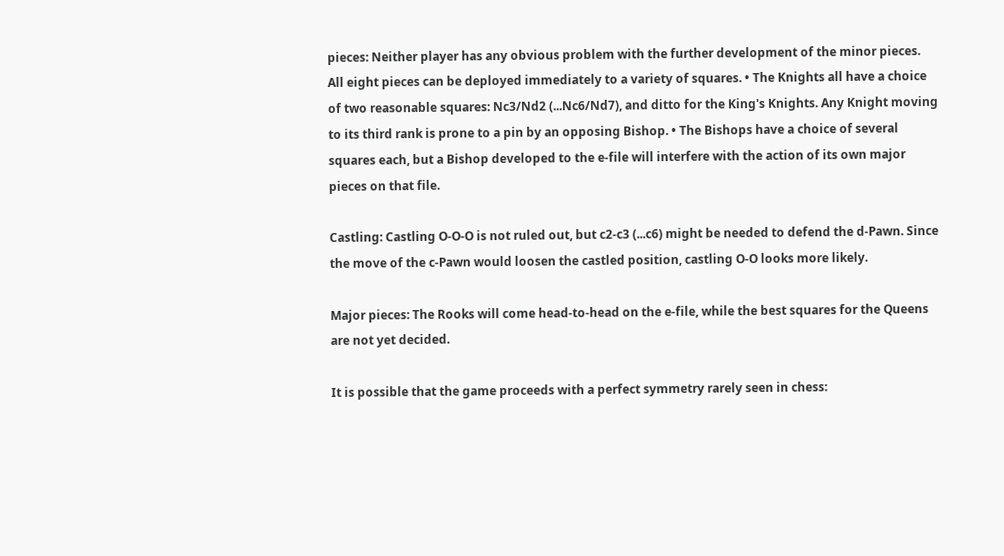pieces: Neither player has any obvious problem with the further development of the minor pieces. All eight pieces can be deployed immediately to a variety of squares. • The Knights all have a choice of two reasonable squares: Nc3/Nd2 (...Nc6/Nd7), and ditto for the King's Knights. Any Knight moving to its third rank is prone to a pin by an opposing Bishop. • The Bishops have a choice of several squares each, but a Bishop developed to the e-file will interfere with the action of its own major pieces on that file.

Castling: Castling O-O-O is not ruled out, but c2-c3 (...c6) might be needed to defend the d-Pawn. Since the move of the c-Pawn would loosen the castled position, castling O-O looks more likely.

Major pieces: The Rooks will come head-to-head on the e-file, while the best squares for the Queens are not yet decided.

It is possible that the game proceeds with a perfect symmetry rarely seen in chess: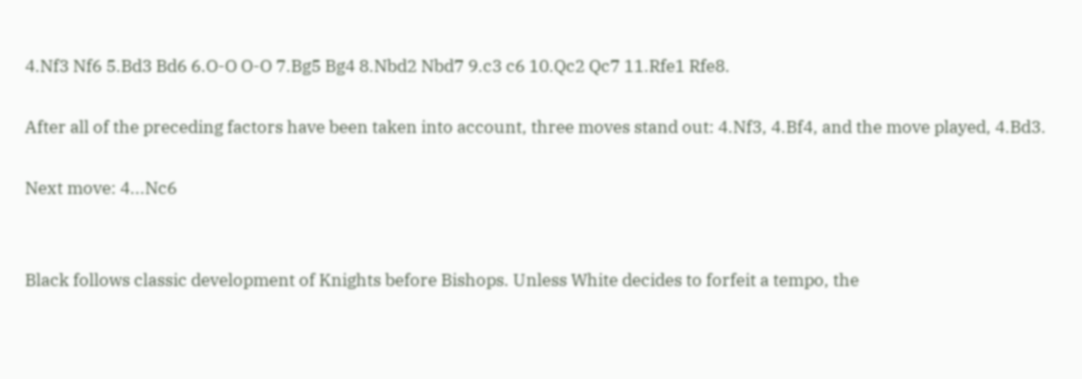4.Nf3 Nf6 5.Bd3 Bd6 6.O-O O-O 7.Bg5 Bg4 8.Nbd2 Nbd7 9.c3 c6 10.Qc2 Qc7 11.Rfe1 Rfe8.

After all of the preceding factors have been taken into account, three moves stand out: 4.Nf3, 4.Bf4, and the move played, 4.Bd3.

Next move: 4...Nc6


Black follows classic development of Knights before Bishops. Unless White decides to forfeit a tempo, the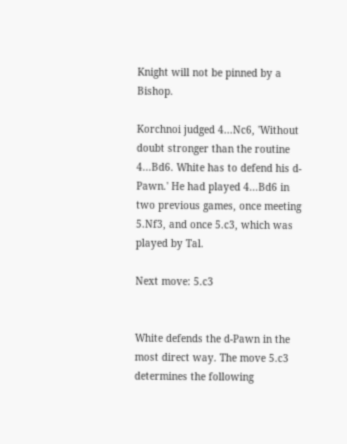Knight will not be pinned by a Bishop.

Korchnoi judged 4...Nc6, 'Without doubt stronger than the routine 4...Bd6. White has to defend his d-Pawn.' He had played 4...Bd6 in two previous games, once meeting 5.Nf3, and once 5.c3, which was played by Tal.

Next move: 5.c3


White defends the d-Pawn in the most direct way. The move 5.c3 determines the following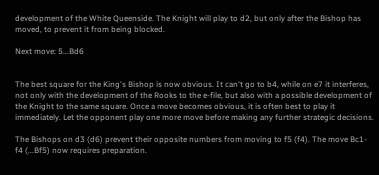development of the White Queenside. The Knight will play to d2, but only after the Bishop has moved, to prevent it from being blocked.

Next move: 5...Bd6


The best square for the King's Bishop is now obvious. It can't go to b4, while on e7 it interferes, not only with the development of the Rooks to the e-file, but also with a possible development of the Knight to the same square. Once a move becomes obvious, it is often best to play it immediately. Let the opponent play one more move before making any further strategic decisions.

The Bishops on d3 (d6) prevent their opposite numbers from moving to f5 (f4). The move Bc1-f4 (...Bf5) now requires preparation.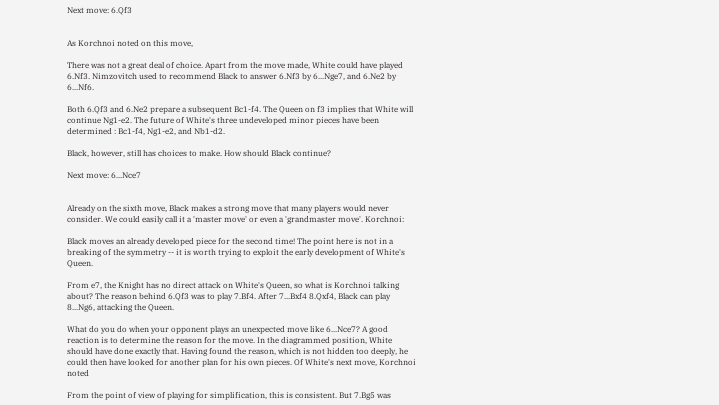Next move: 6.Qf3


As Korchnoi noted on this move,

There was not a great deal of choice. Apart from the move made, White could have played 6.Nf3. Nimzovitch used to recommend Black to answer 6.Nf3 by 6...Nge7, and 6.Ne2 by 6...Nf6.

Both 6.Qf3 and 6.Ne2 prepare a subsequent Bc1-f4. The Queen on f3 implies that White will continue Ng1-e2. The future of White's three undeveloped minor pieces have been determined : Bc1-f4, Ng1-e2, and Nb1-d2.

Black, however, still has choices to make. How should Black continue?

Next move: 6...Nce7


Already on the sixth move, Black makes a strong move that many players would never consider. We could easily call it a 'master move' or even a 'grandmaster move'. Korchnoi:

Black moves an already developed piece for the second time! The point here is not in a breaking of the symmetry -- it is worth trying to exploit the early development of White's Queen.

From e7, the Knight has no direct attack on White's Queen, so what is Korchnoi talking about? The reason behind 6.Qf3 was to play 7.Bf4. After 7...Bxf4 8.Qxf4, Black can play 8...Ng6, attacking the Queen.

What do you do when your opponent plays an unexpected move like 6...Nce7? A good reaction is to determine the reason for the move. In the diagrammed position, White should have done exactly that. Having found the reason, which is not hidden too deeply, he could then have looked for another plan for his own pieces. Of White's next move, Korchnoi noted

From the point of view of playing for simplification, this is consistent. But 7.Bg5 was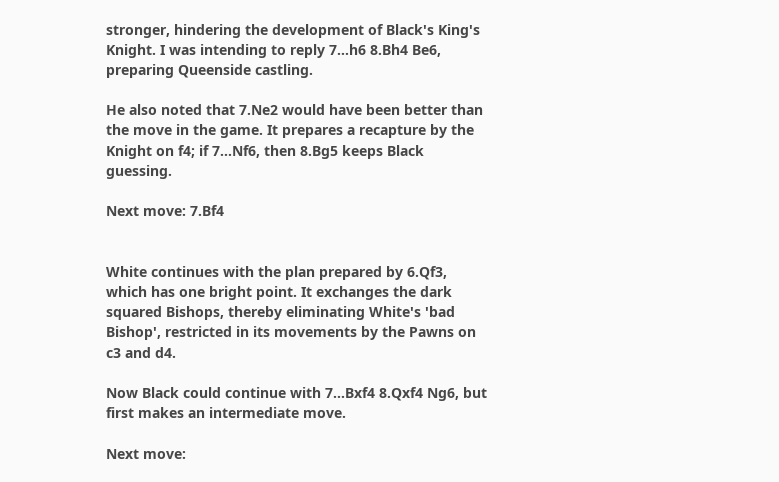stronger, hindering the development of Black's King's Knight. I was intending to reply 7...h6 8.Bh4 Be6, preparing Queenside castling.

He also noted that 7.Ne2 would have been better than the move in the game. It prepares a recapture by the Knight on f4; if 7...Nf6, then 8.Bg5 keeps Black guessing.

Next move: 7.Bf4


White continues with the plan prepared by 6.Qf3, which has one bright point. It exchanges the dark squared Bishops, thereby eliminating White's 'bad Bishop', restricted in its movements by the Pawns on c3 and d4.

Now Black could continue with 7...Bxf4 8.Qxf4 Ng6, but first makes an intermediate move.

Next move: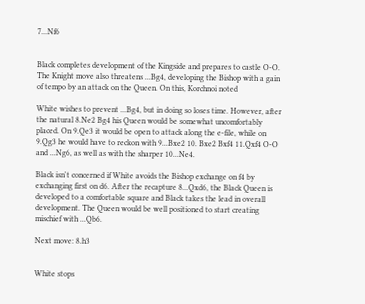7...Nf6


Black completes development of the Kingside and prepares to castle O-O. The Knight move also threatens ...Bg4, developing the Bishop with a gain of tempo by an attack on the Queen. On this, Korchnoi noted

White wishes to prevent ...Bg4, but in doing so loses time. However, after the natural 8.Ne2 Bg4 his Queen would be somewhat uncomfortably placed. On 9.Qe3 it would be open to attack along the e-file, while on 9.Qg3 he would have to reckon with 9...Bxe2 10. Bxe2 Bxf4 11.Qxf4 O-O and ...Ng6, as well as with the sharper 10...Ne4.

Black isn't concerned if White avoids the Bishop exchange on f4 by exchanging first on d6. After the recapture 8...Qxd6, the Black Queen is developed to a comfortable square and Black takes the lead in overall development. The Queen would be well positioned to start creating mischief with ...Qb6.

Next move: 8.h3


White stops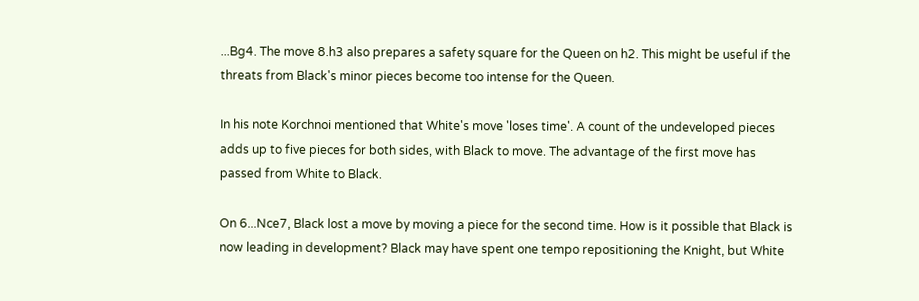...Bg4. The move 8.h3 also prepares a safety square for the Queen on h2. This might be useful if the threats from Black's minor pieces become too intense for the Queen.

In his note Korchnoi mentioned that White's move 'loses time'. A count of the undeveloped pieces adds up to five pieces for both sides, with Black to move. The advantage of the first move has passed from White to Black.

On 6...Nce7, Black lost a move by moving a piece for the second time. How is it possible that Black is now leading in development? Black may have spent one tempo repositioning the Knight, but White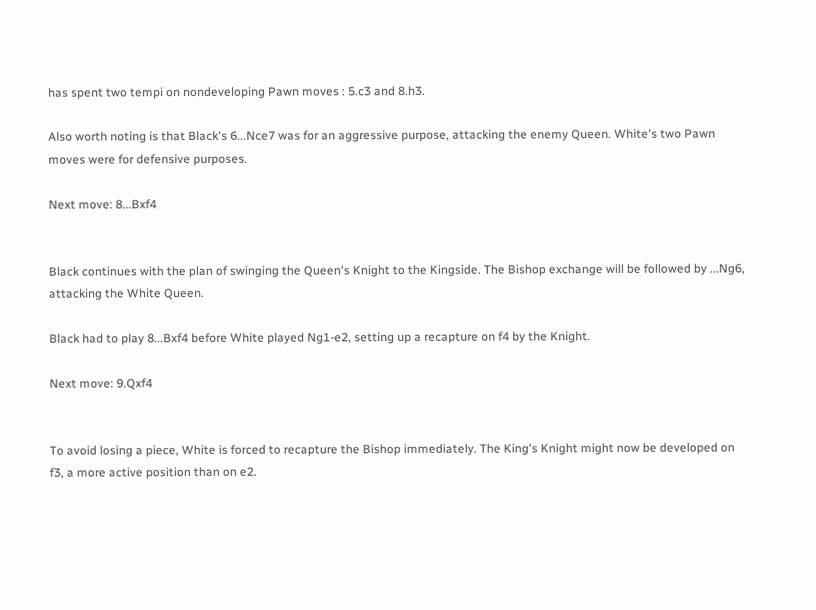has spent two tempi on nondeveloping Pawn moves : 5.c3 and 8.h3.

Also worth noting is that Black's 6...Nce7 was for an aggressive purpose, attacking the enemy Queen. White's two Pawn moves were for defensive purposes.

Next move: 8...Bxf4


Black continues with the plan of swinging the Queen's Knight to the Kingside. The Bishop exchange will be followed by ...Ng6, attacking the White Queen.

Black had to play 8...Bxf4 before White played Ng1-e2, setting up a recapture on f4 by the Knight.

Next move: 9.Qxf4


To avoid losing a piece, White is forced to recapture the Bishop immediately. The King's Knight might now be developed on f3, a more active position than on e2.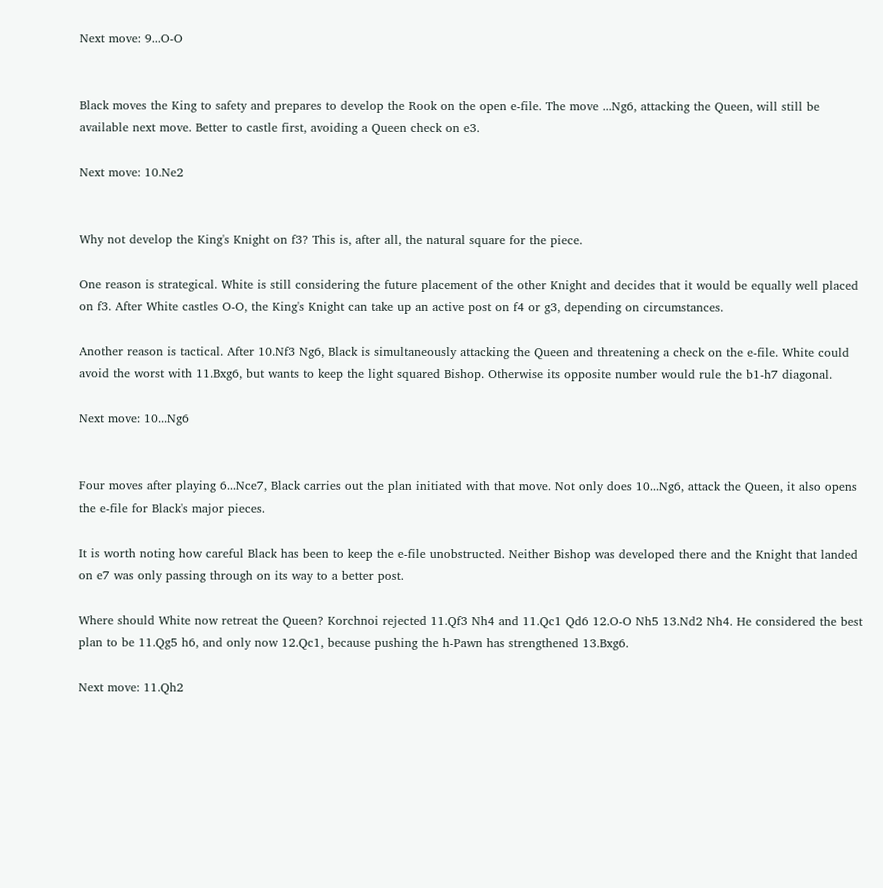Next move: 9...O-O


Black moves the King to safety and prepares to develop the Rook on the open e-file. The move ...Ng6, attacking the Queen, will still be available next move. Better to castle first, avoiding a Queen check on e3.

Next move: 10.Ne2


Why not develop the King's Knight on f3? This is, after all, the natural square for the piece.

One reason is strategical. White is still considering the future placement of the other Knight and decides that it would be equally well placed on f3. After White castles O-O, the King's Knight can take up an active post on f4 or g3, depending on circumstances.

Another reason is tactical. After 10.Nf3 Ng6, Black is simultaneously attacking the Queen and threatening a check on the e-file. White could avoid the worst with 11.Bxg6, but wants to keep the light squared Bishop. Otherwise its opposite number would rule the b1-h7 diagonal.

Next move: 10...Ng6


Four moves after playing 6...Nce7, Black carries out the plan initiated with that move. Not only does 10...Ng6, attack the Queen, it also opens the e-file for Black's major pieces.

It is worth noting how careful Black has been to keep the e-file unobstructed. Neither Bishop was developed there and the Knight that landed on e7 was only passing through on its way to a better post.

Where should White now retreat the Queen? Korchnoi rejected 11.Qf3 Nh4 and 11.Qc1 Qd6 12.O-O Nh5 13.Nd2 Nh4. He considered the best plan to be 11.Qg5 h6, and only now 12.Qc1, because pushing the h-Pawn has strengthened 13.Bxg6.

Next move: 11.Qh2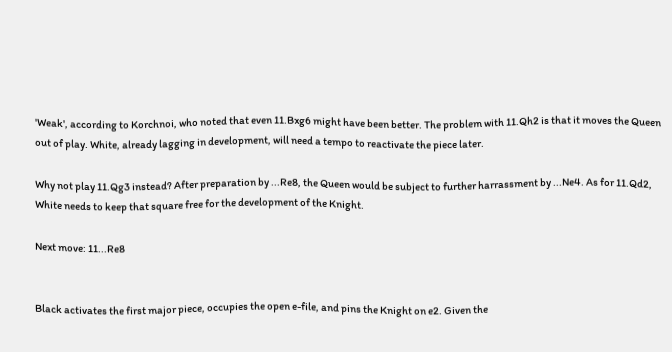'Weak', according to Korchnoi, who noted that even 11.Bxg6 might have been better. The problem with 11.Qh2 is that it moves the Queen out of play. White, already lagging in development, will need a tempo to reactivate the piece later.

Why not play 11.Qg3 instead? After preparation by ...Re8, the Queen would be subject to further harrassment by ...Ne4. As for 11.Qd2, White needs to keep that square free for the development of the Knight.

Next move: 11...Re8


Black activates the first major piece, occupies the open e-file, and pins the Knight on e2. Given the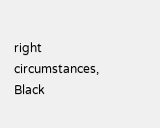right circumstances, Black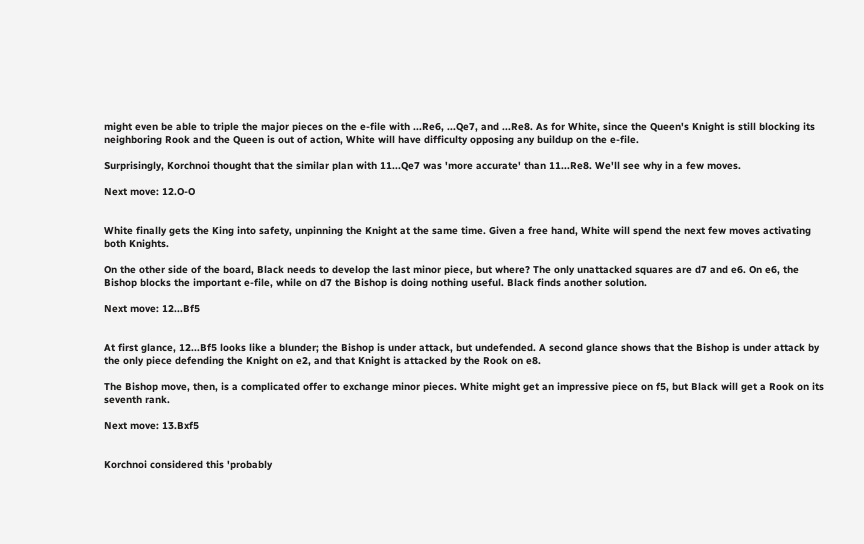might even be able to triple the major pieces on the e-file with ...Re6, ...Qe7, and ...Re8. As for White, since the Queen's Knight is still blocking its neighboring Rook and the Queen is out of action, White will have difficulty opposing any buildup on the e-file.

Surprisingly, Korchnoi thought that the similar plan with 11...Qe7 was 'more accurate' than 11...Re8. We'll see why in a few moves.

Next move: 12.O-O


White finally gets the King into safety, unpinning the Knight at the same time. Given a free hand, White will spend the next few moves activating both Knights.

On the other side of the board, Black needs to develop the last minor piece, but where? The only unattacked squares are d7 and e6. On e6, the Bishop blocks the important e-file, while on d7 the Bishop is doing nothing useful. Black finds another solution.

Next move: 12...Bf5


At first glance, 12...Bf5 looks like a blunder; the Bishop is under attack, but undefended. A second glance shows that the Bishop is under attack by the only piece defending the Knight on e2, and that Knight is attacked by the Rook on e8.

The Bishop move, then, is a complicated offer to exchange minor pieces. White might get an impressive piece on f5, but Black will get a Rook on its seventh rank.

Next move: 13.Bxf5


Korchnoi considered this 'probably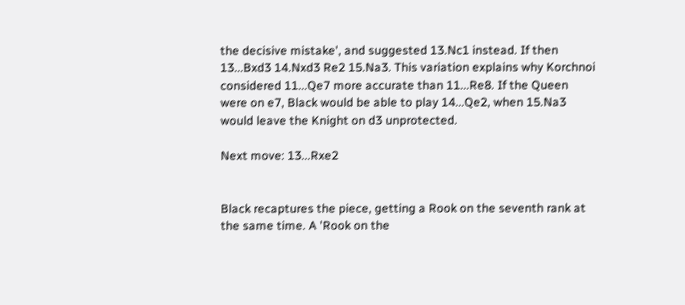the decisive mistake', and suggested 13.Nc1 instead. If then 13...Bxd3 14.Nxd3 Re2 15.Na3. This variation explains why Korchnoi considered 11...Qe7 more accurate than 11...Re8. If the Queen were on e7, Black would be able to play 14...Qe2, when 15.Na3 would leave the Knight on d3 unprotected.

Next move: 13...Rxe2


Black recaptures the piece, getting a Rook on the seventh rank at the same time. A 'Rook on the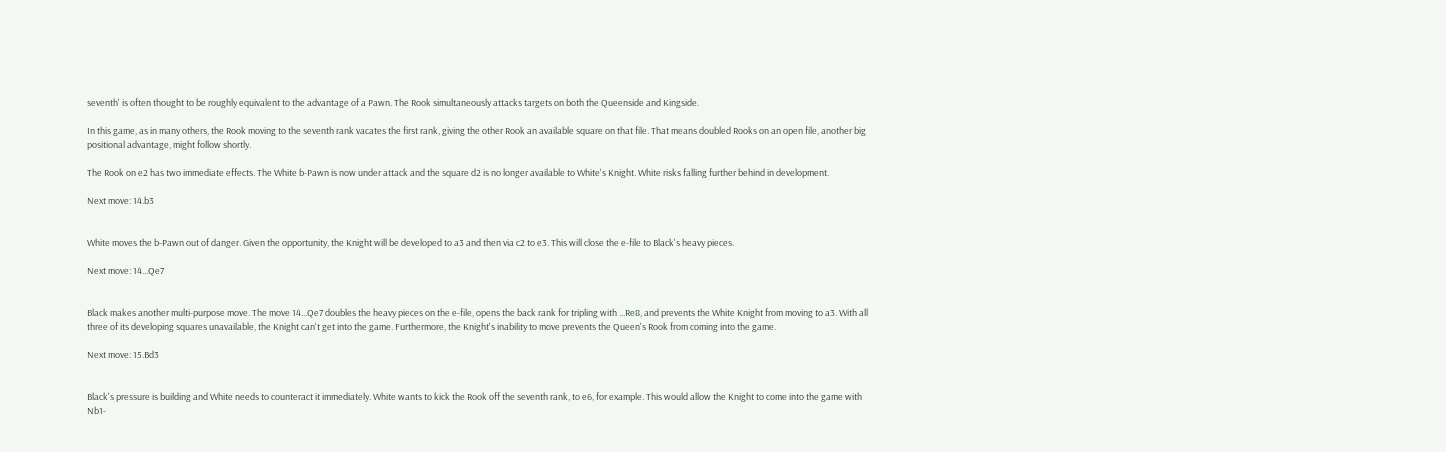seventh' is often thought to be roughly equivalent to the advantage of a Pawn. The Rook simultaneously attacks targets on both the Queenside and Kingside.

In this game, as in many others, the Rook moving to the seventh rank vacates the first rank, giving the other Rook an available square on that file. That means doubled Rooks on an open file, another big positional advantage, might follow shortly.

The Rook on e2 has two immediate effects. The White b-Pawn is now under attack and the square d2 is no longer available to White's Knight. White risks falling further behind in development.

Next move: 14.b3


White moves the b-Pawn out of danger. Given the opportunity, the Knight will be developed to a3 and then via c2 to e3. This will close the e-file to Black's heavy pieces.

Next move: 14...Qe7


Black makes another multi-purpose move. The move 14...Qe7 doubles the heavy pieces on the e-file, opens the back rank for tripling with ...Re8, and prevents the White Knight from moving to a3. With all three of its developing squares unavailable, the Knight can't get into the game. Furthermore, the Knight's inability to move prevents the Queen's Rook from coming into the game.

Next move: 15.Bd3


Black's pressure is building and White needs to counteract it immediately. White wants to kick the Rook off the seventh rank, to e6, for example. This would allow the Knight to come into the game with Nb1-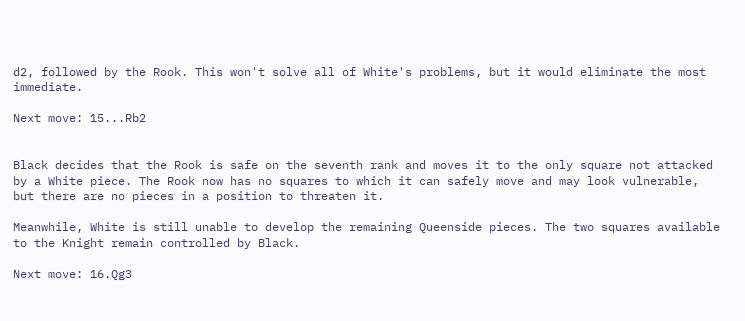d2, followed by the Rook. This won't solve all of White's problems, but it would eliminate the most immediate.

Next move: 15...Rb2


Black decides that the Rook is safe on the seventh rank and moves it to the only square not attacked by a White piece. The Rook now has no squares to which it can safely move and may look vulnerable, but there are no pieces in a position to threaten it.

Meanwhile, White is still unable to develop the remaining Queenside pieces. The two squares available to the Knight remain controlled by Black.

Next move: 16.Qg3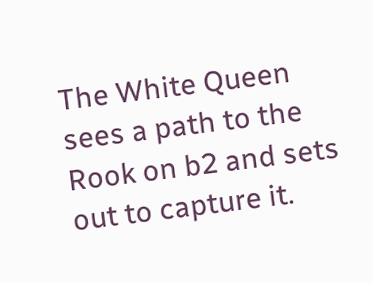The White Queen sees a path to the Rook on b2 and sets out to capture it.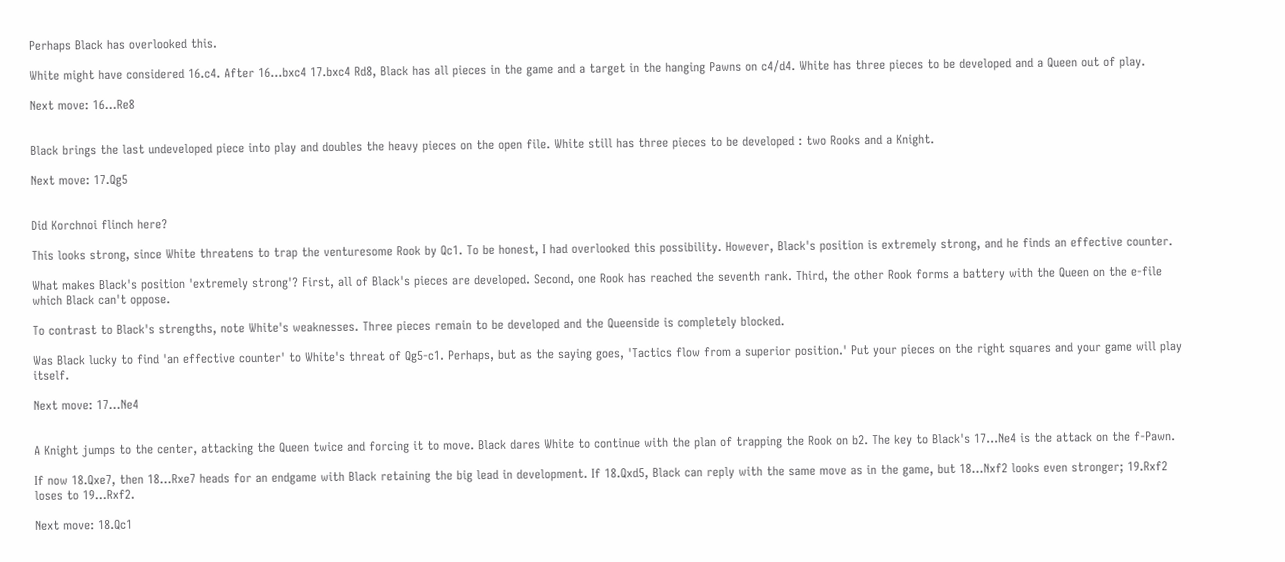Perhaps Black has overlooked this.

White might have considered 16.c4. After 16...bxc4 17.bxc4 Rd8, Black has all pieces in the game and a target in the hanging Pawns on c4/d4. White has three pieces to be developed and a Queen out of play.

Next move: 16...Re8


Black brings the last undeveloped piece into play and doubles the heavy pieces on the open file. White still has three pieces to be developed : two Rooks and a Knight.

Next move: 17.Qg5


Did Korchnoi flinch here?

This looks strong, since White threatens to trap the venturesome Rook by Qc1. To be honest, I had overlooked this possibility. However, Black's position is extremely strong, and he finds an effective counter.

What makes Black's position 'extremely strong'? First, all of Black's pieces are developed. Second, one Rook has reached the seventh rank. Third, the other Rook forms a battery with the Queen on the e-file which Black can't oppose.

To contrast to Black's strengths, note White's weaknesses. Three pieces remain to be developed and the Queenside is completely blocked.

Was Black lucky to find 'an effective counter' to White's threat of Qg5-c1. Perhaps, but as the saying goes, 'Tactics flow from a superior position.' Put your pieces on the right squares and your game will play itself.

Next move: 17...Ne4


A Knight jumps to the center, attacking the Queen twice and forcing it to move. Black dares White to continue with the plan of trapping the Rook on b2. The key to Black's 17...Ne4 is the attack on the f-Pawn.

If now 18.Qxe7, then 18...Rxe7 heads for an endgame with Black retaining the big lead in development. If 18.Qxd5, Black can reply with the same move as in the game, but 18...Nxf2 looks even stronger; 19.Rxf2 loses to 19...Rxf2.

Next move: 18.Qc1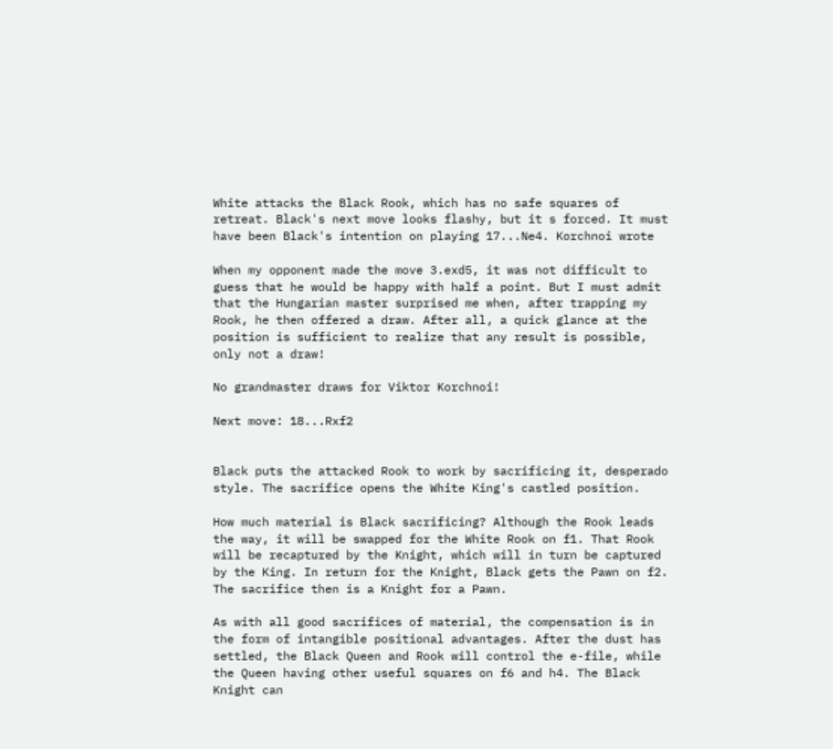White attacks the Black Rook, which has no safe squares of retreat. Black's next move looks flashy, but it s forced. It must have been Black's intention on playing 17...Ne4. Korchnoi wrote

When my opponent made the move 3.exd5, it was not difficult to guess that he would be happy with half a point. But I must admit that the Hungarian master surprised me when, after trapping my Rook, he then offered a draw. After all, a quick glance at the position is sufficient to realize that any result is possible, only not a draw!

No grandmaster draws for Viktor Korchnoi!

Next move: 18...Rxf2


Black puts the attacked Rook to work by sacrificing it, desperado style. The sacrifice opens the White King's castled position.

How much material is Black sacrificing? Although the Rook leads the way, it will be swapped for the White Rook on f1. That Rook will be recaptured by the Knight, which will in turn be captured by the King. In return for the Knight, Black gets the Pawn on f2. The sacrifice then is a Knight for a Pawn.

As with all good sacrifices of material, the compensation is in the form of intangible positional advantages. After the dust has settled, the Black Queen and Rook will control the e-file, while the Queen having other useful squares on f6 and h4. The Black Knight can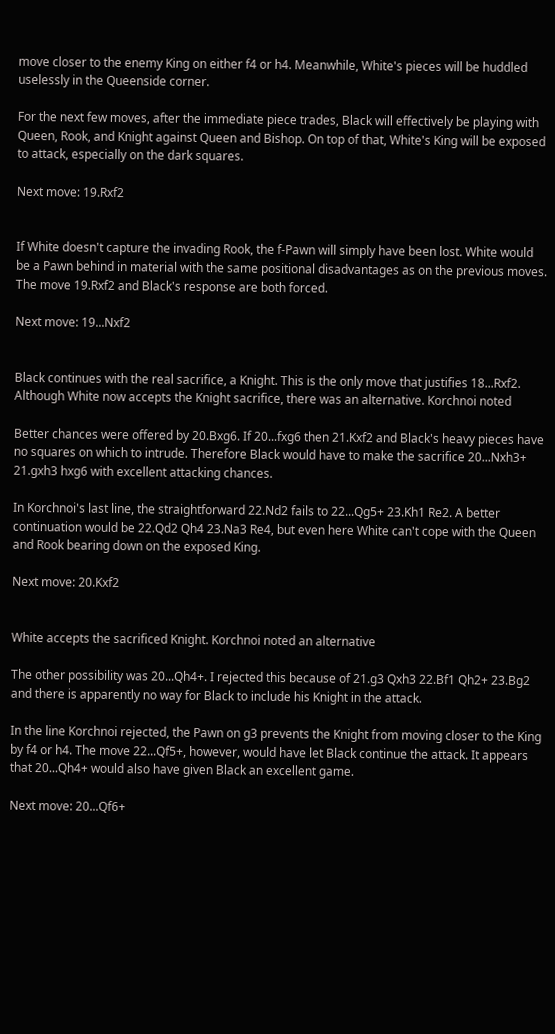move closer to the enemy King on either f4 or h4. Meanwhile, White's pieces will be huddled uselessly in the Queenside corner.

For the next few moves, after the immediate piece trades, Black will effectively be playing with Queen, Rook, and Knight against Queen and Bishop. On top of that, White's King will be exposed to attack, especially on the dark squares.

Next move: 19.Rxf2


If White doesn't capture the invading Rook, the f-Pawn will simply have been lost. White would be a Pawn behind in material with the same positional disadvantages as on the previous moves. The move 19.Rxf2 and Black's response are both forced.

Next move: 19...Nxf2


Black continues with the real sacrifice, a Knight. This is the only move that justifies 18...Rxf2. Although White now accepts the Knight sacrifice, there was an alternative. Korchnoi noted

Better chances were offered by 20.Bxg6. If 20...fxg6 then 21.Kxf2 and Black's heavy pieces have no squares on which to intrude. Therefore Black would have to make the sacrifice 20...Nxh3+ 21.gxh3 hxg6 with excellent attacking chances.

In Korchnoi's last line, the straightforward 22.Nd2 fails to 22...Qg5+ 23.Kh1 Re2. A better continuation would be 22.Qd2 Qh4 23.Na3 Re4, but even here White can't cope with the Queen and Rook bearing down on the exposed King.

Next move: 20.Kxf2


White accepts the sacrificed Knight. Korchnoi noted an alternative

The other possibility was 20...Qh4+. I rejected this because of 21.g3 Qxh3 22.Bf1 Qh2+ 23.Bg2 and there is apparently no way for Black to include his Knight in the attack.

In the line Korchnoi rejected, the Pawn on g3 prevents the Knight from moving closer to the King by f4 or h4. The move 22...Qf5+, however, would have let Black continue the attack. It appears that 20...Qh4+ would also have given Black an excellent game.

Next move: 20...Qf6+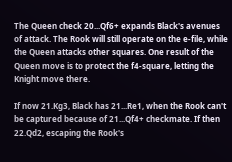The Queen check 20...Qf6+ expands Black's avenues of attack. The Rook will still operate on the e-file, while the Queen attacks other squares. One result of the Queen move is to protect the f4-square, letting the Knight move there.

If now 21.Kg3, Black has 21...Re1, when the Rook can't be captured because of 21...Qf4+ checkmate. If then 22.Qd2, escaping the Rook's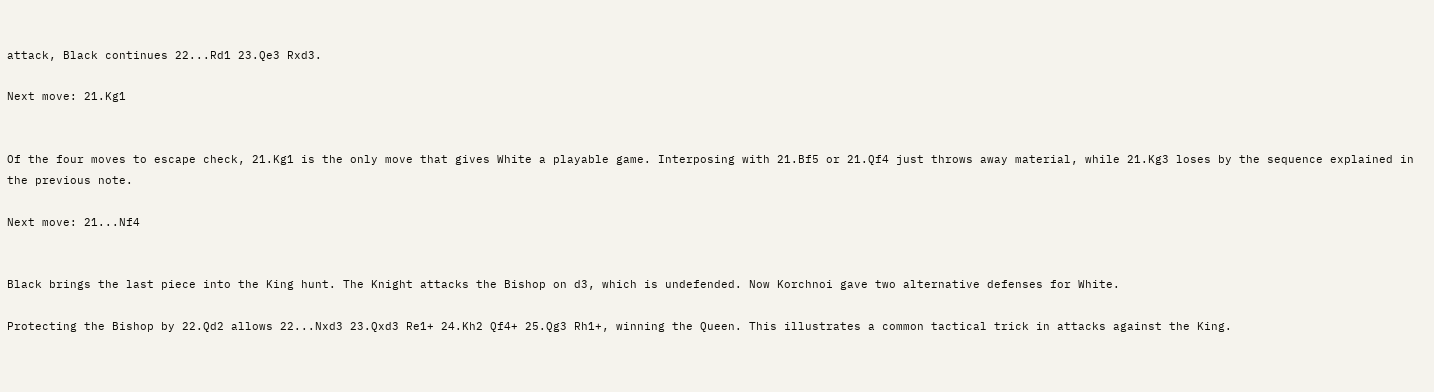attack, Black continues 22...Rd1 23.Qe3 Rxd3.

Next move: 21.Kg1


Of the four moves to escape check, 21.Kg1 is the only move that gives White a playable game. Interposing with 21.Bf5 or 21.Qf4 just throws away material, while 21.Kg3 loses by the sequence explained in the previous note.

Next move: 21...Nf4


Black brings the last piece into the King hunt. The Knight attacks the Bishop on d3, which is undefended. Now Korchnoi gave two alternative defenses for White.

Protecting the Bishop by 22.Qd2 allows 22...Nxd3 23.Qxd3 Re1+ 24.Kh2 Qf4+ 25.Qg3 Rh1+, winning the Queen. This illustrates a common tactical trick in attacks against the King.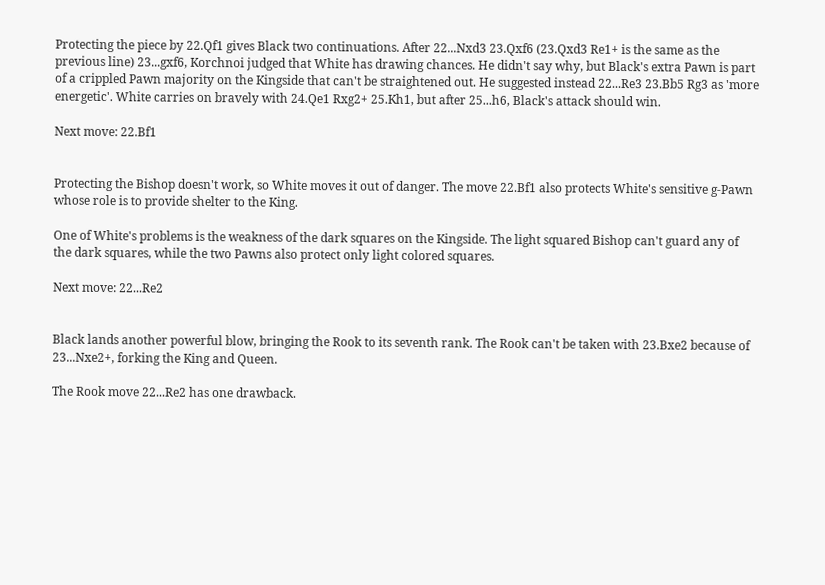Protecting the piece by 22.Qf1 gives Black two continuations. After 22...Nxd3 23.Qxf6 (23.Qxd3 Re1+ is the same as the previous line) 23...gxf6, Korchnoi judged that White has drawing chances. He didn't say why, but Black's extra Pawn is part of a crippled Pawn majority on the Kingside that can't be straightened out. He suggested instead 22...Re3 23.Bb5 Rg3 as 'more energetic'. White carries on bravely with 24.Qe1 Rxg2+ 25.Kh1, but after 25...h6, Black's attack should win.

Next move: 22.Bf1


Protecting the Bishop doesn't work, so White moves it out of danger. The move 22.Bf1 also protects White's sensitive g-Pawn whose role is to provide shelter to the King.

One of White's problems is the weakness of the dark squares on the Kingside. The light squared Bishop can't guard any of the dark squares, while the two Pawns also protect only light colored squares.

Next move: 22...Re2


Black lands another powerful blow, bringing the Rook to its seventh rank. The Rook can't be taken with 23.Bxe2 because of 23...Nxe2+, forking the King and Queen.

The Rook move 22...Re2 has one drawback.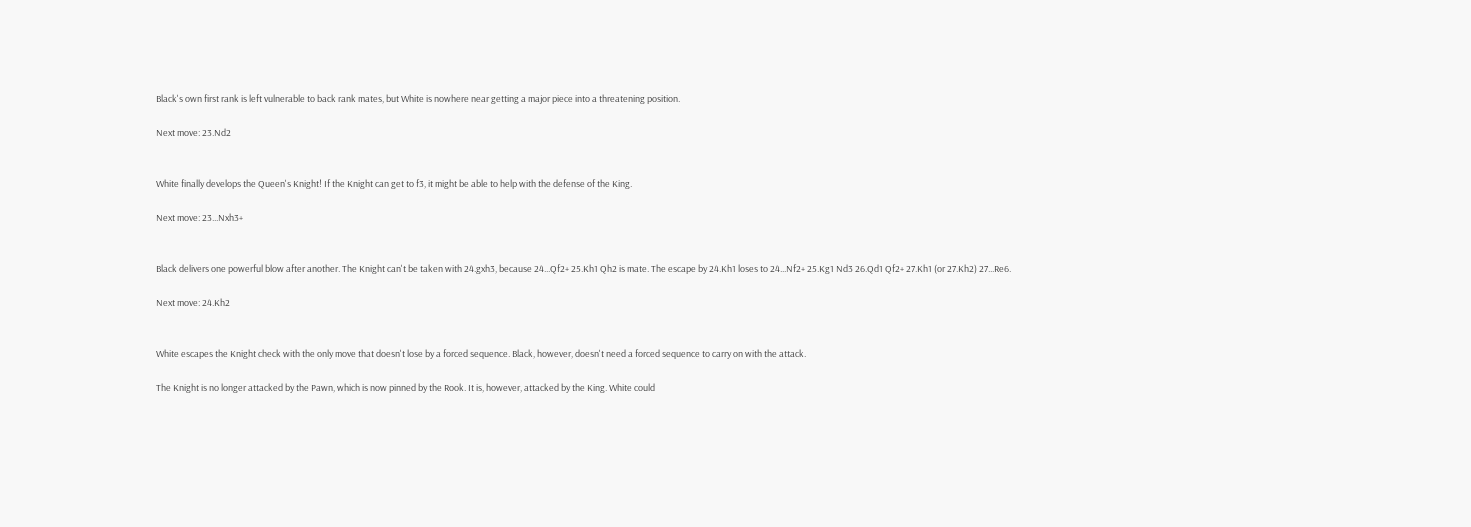Black's own first rank is left vulnerable to back rank mates, but White is nowhere near getting a major piece into a threatening position.

Next move: 23.Nd2


White finally develops the Queen's Knight! If the Knight can get to f3, it might be able to help with the defense of the King.

Next move: 23...Nxh3+


Black delivers one powerful blow after another. The Knight can't be taken with 24.gxh3, because 24...Qf2+ 25.Kh1 Qh2 is mate. The escape by 24.Kh1 loses to 24...Nf2+ 25.Kg1 Nd3 26.Qd1 Qf2+ 27.Kh1 (or 27.Kh2) 27...Re6.

Next move: 24.Kh2


White escapes the Knight check with the only move that doesn't lose by a forced sequence. Black, however, doesn't need a forced sequence to carry on with the attack.

The Knight is no longer attacked by the Pawn, which is now pinned by the Rook. It is, however, attacked by the King. White could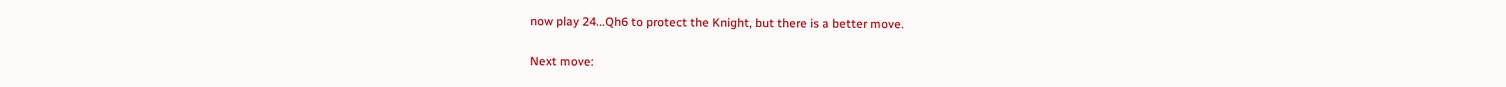now play 24...Qh6 to protect the Knight, but there is a better move.

Next move: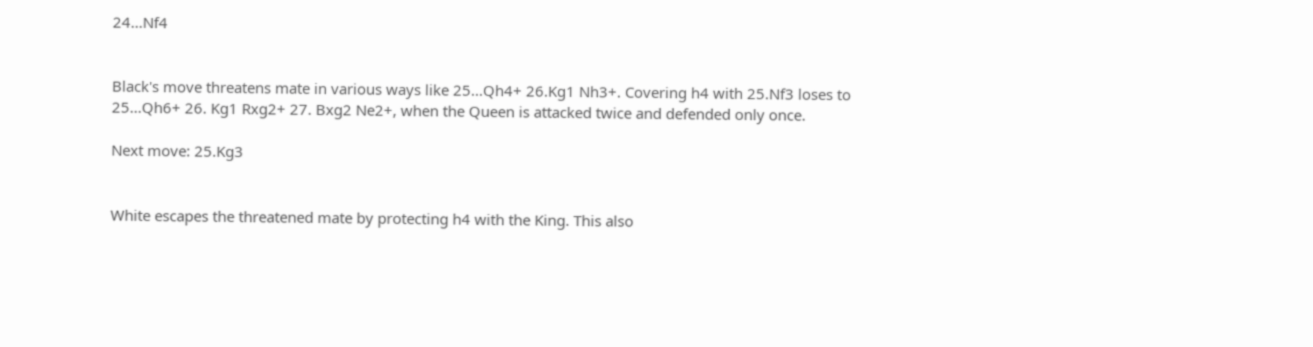24...Nf4


Black's move threatens mate in various ways like 25...Qh4+ 26.Kg1 Nh3+. Covering h4 with 25.Nf3 loses to 25...Qh6+ 26. Kg1 Rxg2+ 27. Bxg2 Ne2+, when the Queen is attacked twice and defended only once.

Next move: 25.Kg3


White escapes the threatened mate by protecting h4 with the King. This also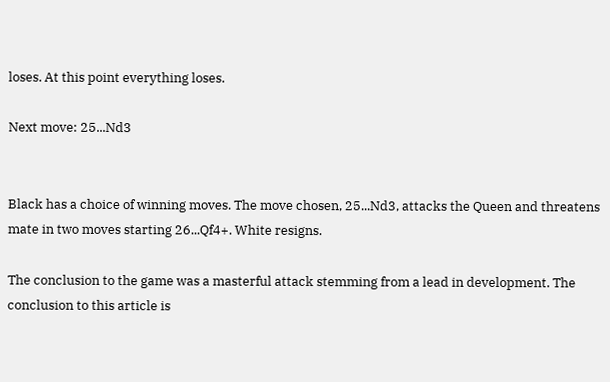loses. At this point everything loses.

Next move: 25...Nd3


Black has a choice of winning moves. The move chosen, 25...Nd3, attacks the Queen and threatens mate in two moves starting 26...Qf4+. White resigns.

The conclusion to the game was a masterful attack stemming from a lead in development. The conclusion to this article is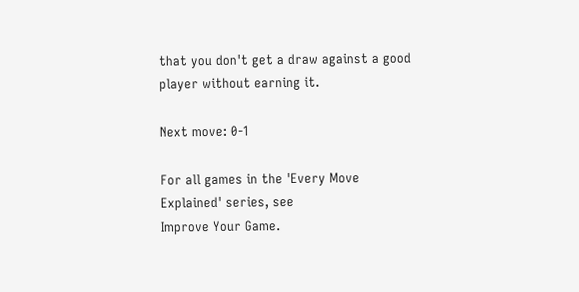that you don't get a draw against a good player without earning it.

Next move: 0-1

For all games in the 'Every Move Explained' series, see
Improve Your Game.